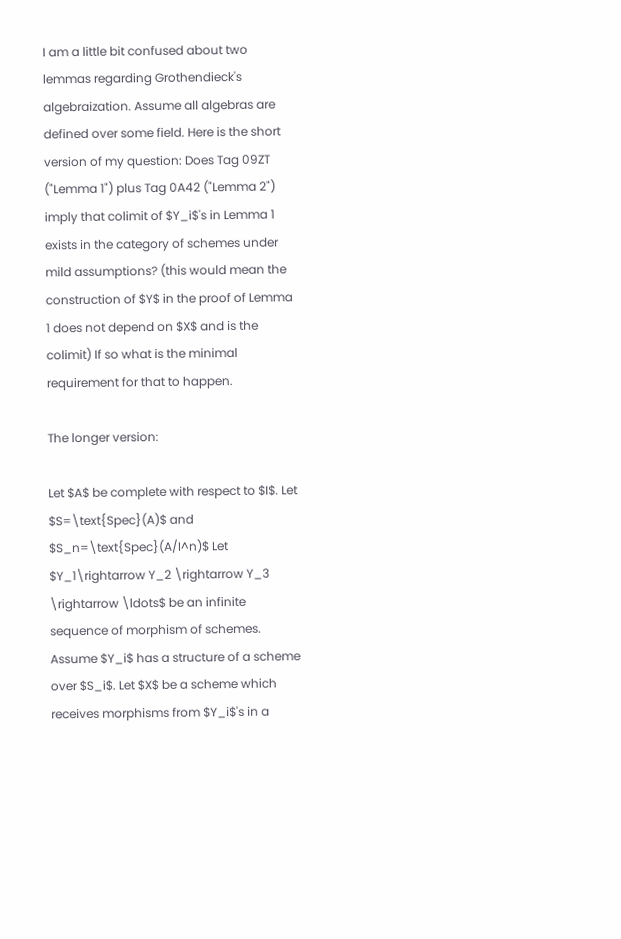I am a little bit confused about two lemmas regarding Grothendieck's algebraization. Assume all algebras are defined over some field. Here is the short version of my question: Does Tag 09ZT ("Lemma 1") plus Tag 0A42 ("Lemma 2") imply that colimit of $Y_i$'s in Lemma 1 exists in the category of schemes under mild assumptions? (this would mean the construction of $Y$ in the proof of Lemma 1 does not depend on $X$ and is the colimit) If so what is the minimal requirement for that to happen.

The longer version:

Let $A$ be complete with respect to $I$. Let $S=\text{Spec}(A)$ and $S_n=\text{Spec}(A/I^n)$ Let $Y_1\rightarrow Y_2 \rightarrow Y_3 \rightarrow \ldots$ be an infinite sequence of morphism of schemes. Assume $Y_i$ has a structure of a scheme over $S_i$. Let $X$ be a scheme which receives morphisms from $Y_i$'s in a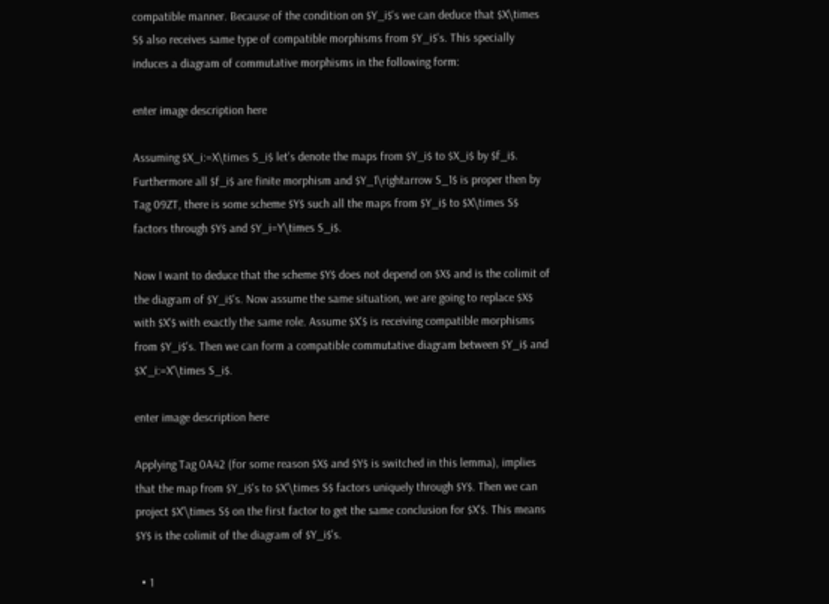compatible manner. Because of the condition on $Y_i$'s we can deduce that $X\times S$ also receives same type of compatible morphisms from $Y_i$'s. This specially induces a diagram of commutative morphisms in the following form:

enter image description here

Assuming $X_i:=X\times S_i$ let's denote the maps from $Y_i$ to $X_i$ by $f_i$. Furthermore all $f_i$ are finite morphism and $Y_1\rightarrow S_1$ is proper then by Tag 09ZT, there is some scheme $Y$ such all the maps from $Y_i$ to $X\times S$ factors through $Y$ and $Y_i=Y\times S_i$.

Now I want to deduce that the scheme $Y$ does not depend on $X$ and is the colimit of the diagram of $Y_i$'s. Now assume the same situation, we are going to replace $X$ with $X'$ with exactly the same role. Assume $X'$ is receiving compatible morphisms from $Y_i$'s. Then we can form a compatible commutative diagram between $Y_i$ and $X'_i:=X'\times S_i$.

enter image description here

Applying Tag 0A42 (for some reason $X$ and $Y$ is switched in this lemma), implies that the map from $Y_i$'s to $X'\times S$ factors uniquely through $Y$. Then we can project $X'\times S$ on the first factor to get the same conclusion for $X'$. This means $Y$ is the colimit of the diagram of $Y_i$'s.

  • 1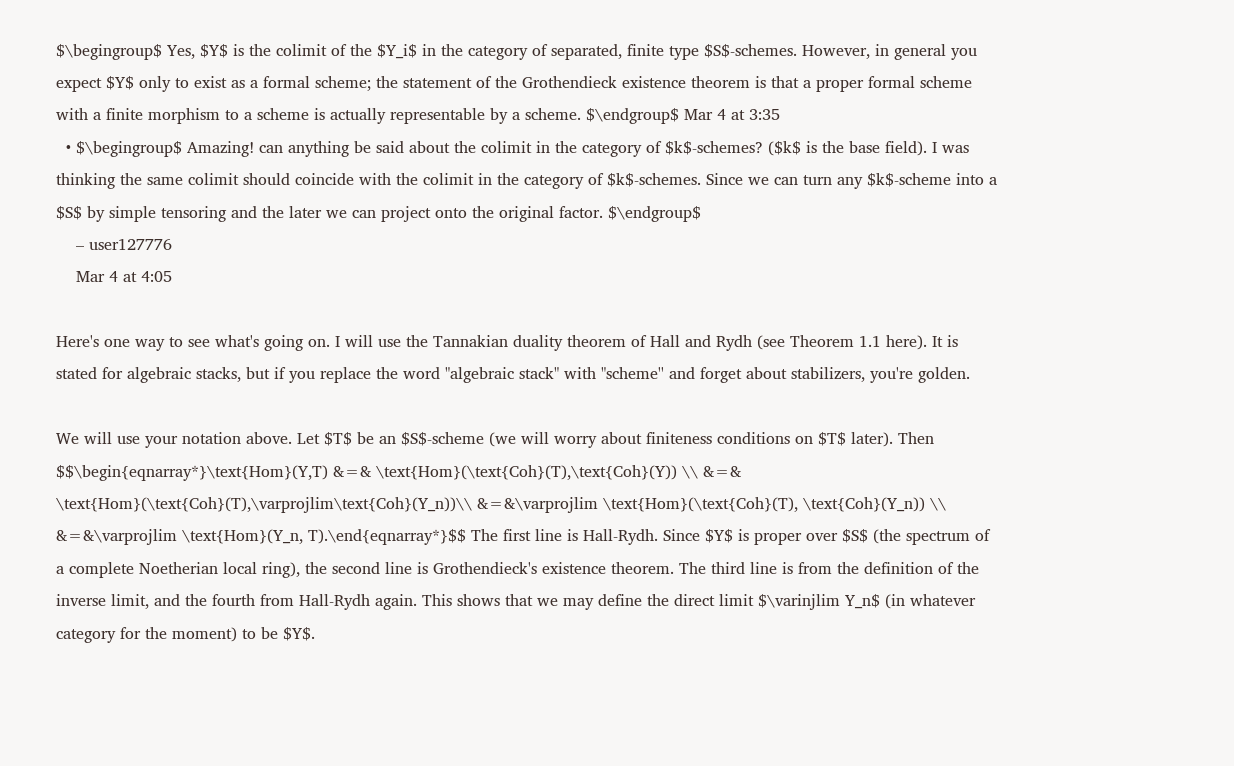$\begingroup$ Yes, $Y$ is the colimit of the $Y_i$ in the category of separated, finite type $S$-schemes. However, in general you expect $Y$ only to exist as a formal scheme; the statement of the Grothendieck existence theorem is that a proper formal scheme with a finite morphism to a scheme is actually representable by a scheme. $\endgroup$ Mar 4 at 3:35
  • $\begingroup$ Amazing! can anything be said about the colimit in the category of $k$-schemes? ($k$ is the base field). I was thinking the same colimit should coincide with the colimit in the category of $k$-schemes. Since we can turn any $k$-scheme into a $S$ by simple tensoring and the later we can project onto the original factor. $\endgroup$
    – user127776
    Mar 4 at 4:05

Here's one way to see what's going on. I will use the Tannakian duality theorem of Hall and Rydh (see Theorem 1.1 here). It is stated for algebraic stacks, but if you replace the word "algebraic stack" with "scheme'' and forget about stabilizers, you're golden.

We will use your notation above. Let $T$ be an $S$-scheme (we will worry about finiteness conditions on $T$ later). Then $$\begin{eqnarray*}\text{Hom}(Y,T) &=& \text{Hom}(\text{Coh}(T),\text{Coh}(Y)) \\ &=& \text{Hom}(\text{Coh}(T),\varprojlim\text{Coh}(Y_n))\\ &=&\varprojlim \text{Hom}(\text{Coh}(T), \text{Coh}(Y_n)) \\ &=&\varprojlim \text{Hom}(Y_n, T).\end{eqnarray*}$$ The first line is Hall-Rydh. Since $Y$ is proper over $S$ (the spectrum of a complete Noetherian local ring), the second line is Grothendieck's existence theorem. The third line is from the definition of the inverse limit, and the fourth from Hall-Rydh again. This shows that we may define the direct limit $\varinjlim Y_n$ (in whatever category for the moment) to be $Y$.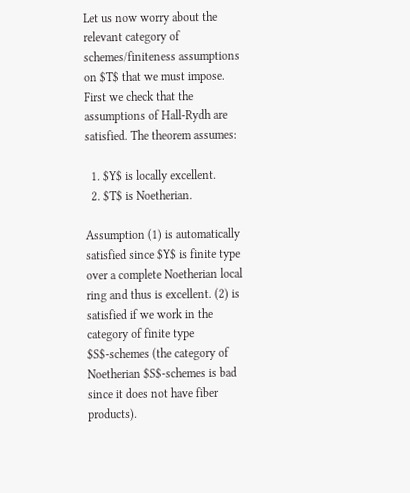Let us now worry about the relevant category of schemes/finiteness assumptions on $T$ that we must impose. First we check that the assumptions of Hall-Rydh are satisfied. The theorem assumes:

  1. $Y$ is locally excellent.
  2. $T$ is Noetherian.

Assumption (1) is automatically satisfied since $Y$ is finite type over a complete Noetherian local ring and thus is excellent. (2) is satisfied if we work in the category of finite type $S$-schemes (the category of Noetherian $S$-schemes is bad since it does not have fiber products).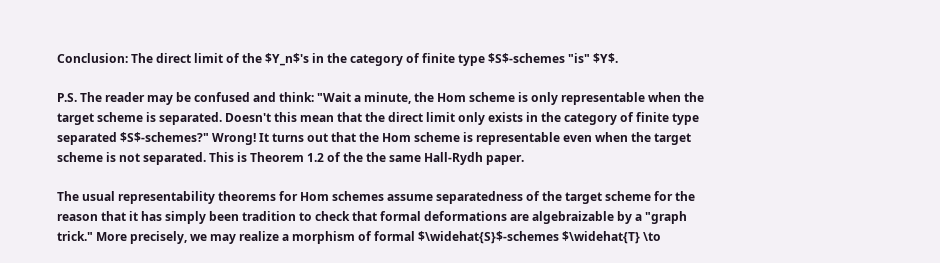Conclusion: The direct limit of the $Y_n$'s in the category of finite type $S$-schemes "is" $Y$.

P.S. The reader may be confused and think: "Wait a minute, the Hom scheme is only representable when the target scheme is separated. Doesn't this mean that the direct limit only exists in the category of finite type separated $S$-schemes?" Wrong! It turns out that the Hom scheme is representable even when the target scheme is not separated. This is Theorem 1.2 of the the same Hall-Rydh paper.

The usual representability theorems for Hom schemes assume separatedness of the target scheme for the reason that it has simply been tradition to check that formal deformations are algebraizable by a "graph trick." More precisely, we may realize a morphism of formal $\widehat{S}$-schemes $\widehat{T} \to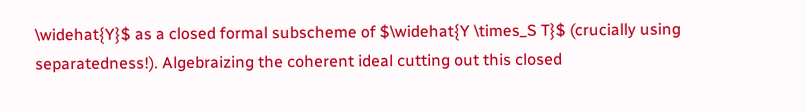\widehat{Y}$ as a closed formal subscheme of $\widehat{Y \times_S T}$ (crucially using separatedness!). Algebraizing the coherent ideal cutting out this closed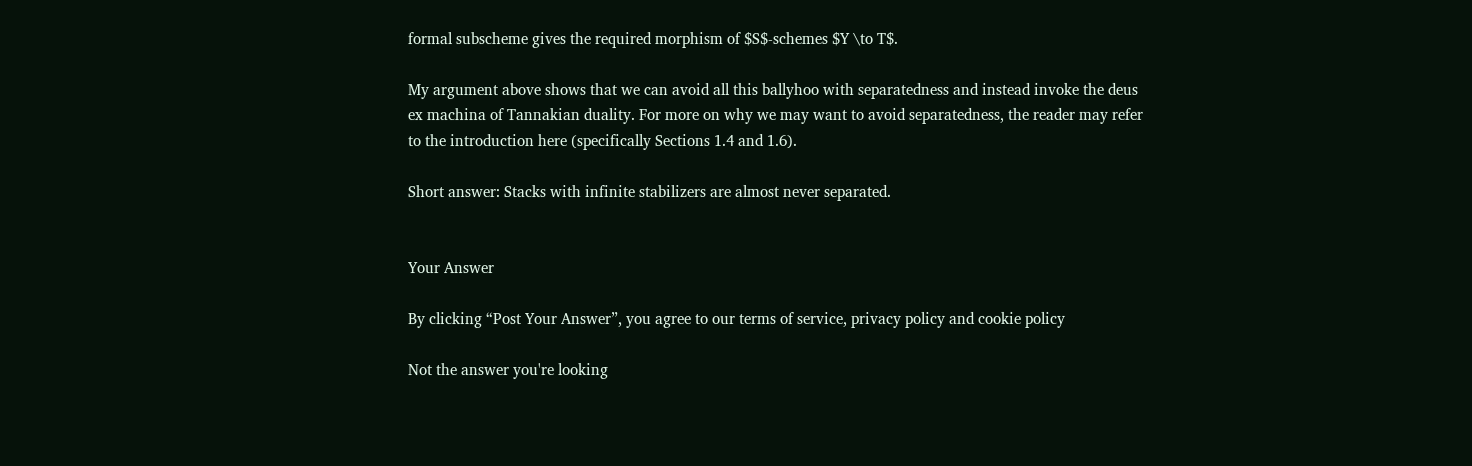formal subscheme gives the required morphism of $S$-schemes $Y \to T$.

My argument above shows that we can avoid all this ballyhoo with separatedness and instead invoke the deus ex machina of Tannakian duality. For more on why we may want to avoid separatedness, the reader may refer to the introduction here (specifically Sections 1.4 and 1.6).

Short answer: Stacks with infinite stabilizers are almost never separated.


Your Answer

By clicking “Post Your Answer”, you agree to our terms of service, privacy policy and cookie policy

Not the answer you're looking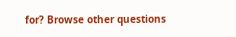for? Browse other questions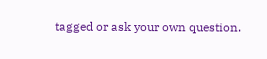tagged or ask your own question.